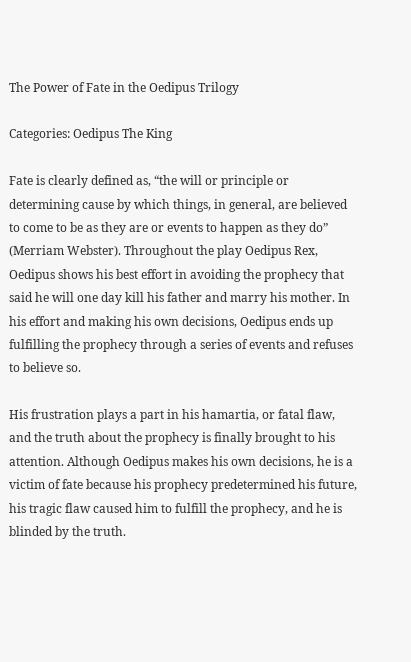The Power of Fate in the Oedipus Trilogy

Categories: Oedipus The King

Fate is clearly defined as, “the will or principle or determining cause by which things, in general, are believed to come to be as they are or events to happen as they do” (Merriam Webster). Throughout the play Oedipus Rex, Oedipus shows his best effort in avoiding the prophecy that said he will one day kill his father and marry his mother. In his effort and making his own decisions, Oedipus ends up fulfilling the prophecy through a series of events and refuses to believe so.

His frustration plays a part in his hamartia, or fatal flaw, and the truth about the prophecy is finally brought to his attention. Although Oedipus makes his own decisions, he is a victim of fate because his prophecy predetermined his future, his tragic flaw caused him to fulfill the prophecy, and he is blinded by the truth.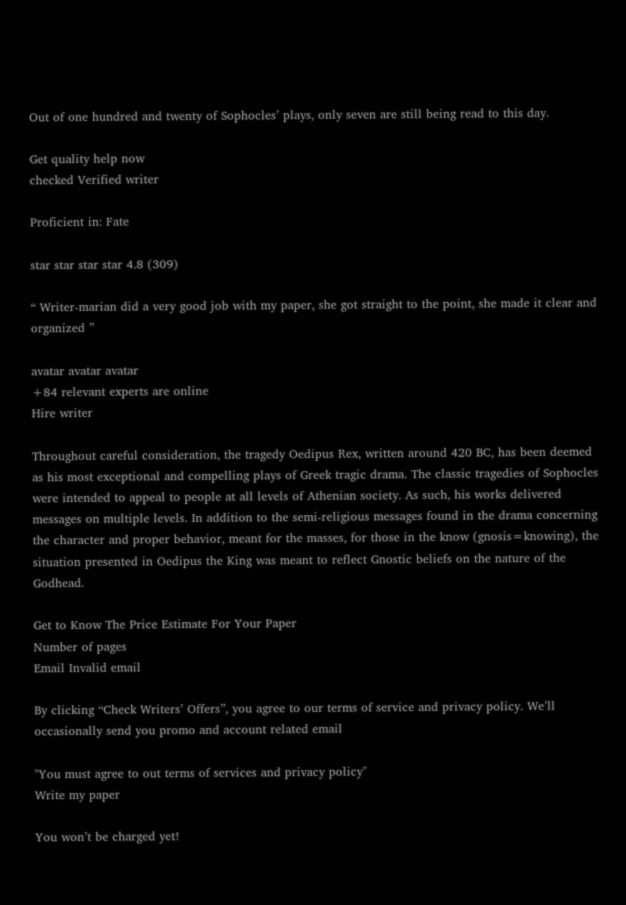Out of one hundred and twenty of Sophocles’ plays, only seven are still being read to this day.

Get quality help now
checked Verified writer

Proficient in: Fate

star star star star 4.8 (309)

“ Writer-marian did a very good job with my paper, she got straight to the point, she made it clear and organized ”

avatar avatar avatar
+84 relevant experts are online
Hire writer

Throughout careful consideration, the tragedy Oedipus Rex, written around 420 BC, has been deemed as his most exceptional and compelling plays of Greek tragic drama. The classic tragedies of Sophocles were intended to appeal to people at all levels of Athenian society. As such, his works delivered messages on multiple levels. In addition to the semi-religious messages found in the drama concerning the character and proper behavior, meant for the masses, for those in the know (gnosis=knowing), the situation presented in Oedipus the King was meant to reflect Gnostic beliefs on the nature of the Godhead.

Get to Know The Price Estimate For Your Paper
Number of pages
Email Invalid email

By clicking “Check Writers’ Offers”, you agree to our terms of service and privacy policy. We’ll occasionally send you promo and account related email

"You must agree to out terms of services and privacy policy"
Write my paper

You won’t be charged yet!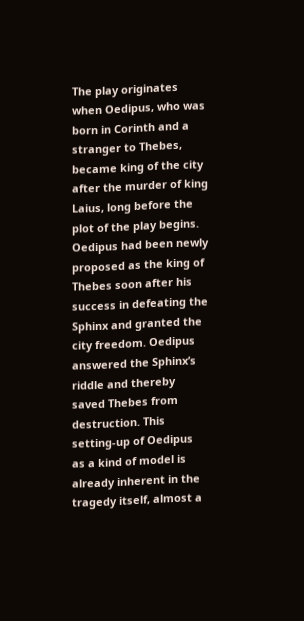The play originates when Oedipus, who was born in Corinth and a stranger to Thebes, became king of the city after the murder of king Laius, long before the plot of the play begins. Oedipus had been newly proposed as the king of Thebes soon after his success in defeating the Sphinx and granted the city freedom. Oedipus answered the Sphinx’s riddle and thereby saved Thebes from destruction. This setting-up of Oedipus as a kind of model is already inherent in the tragedy itself, almost a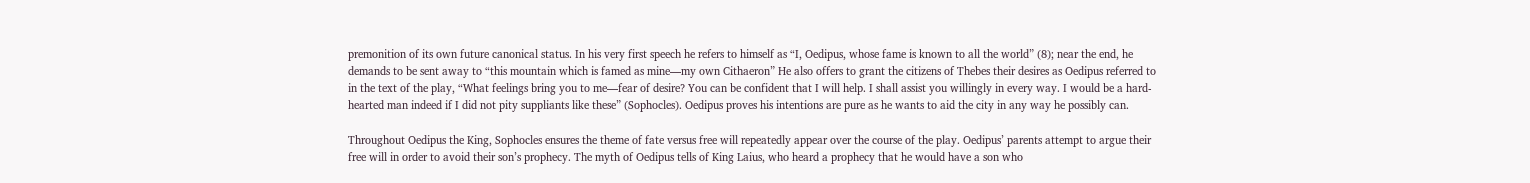premonition of its own future canonical status. In his very first speech he refers to himself as “I, Oedipus, whose fame is known to all the world” (8); near the end, he demands to be sent away to “this mountain which is famed as mine—my own Cithaeron” He also offers to grant the citizens of Thebes their desires as Oedipus referred to in the text of the play, “What feelings bring you to me—fear of desire? You can be confident that I will help. I shall assist you willingly in every way. I would be a hard-hearted man indeed if I did not pity suppliants like these” (Sophocles). Oedipus proves his intentions are pure as he wants to aid the city in any way he possibly can.

Throughout Oedipus the King, Sophocles ensures the theme of fate versus free will repeatedly appear over the course of the play. Oedipus’ parents attempt to argue their free will in order to avoid their son’s prophecy. The myth of Oedipus tells of King Laius, who heard a prophecy that he would have a son who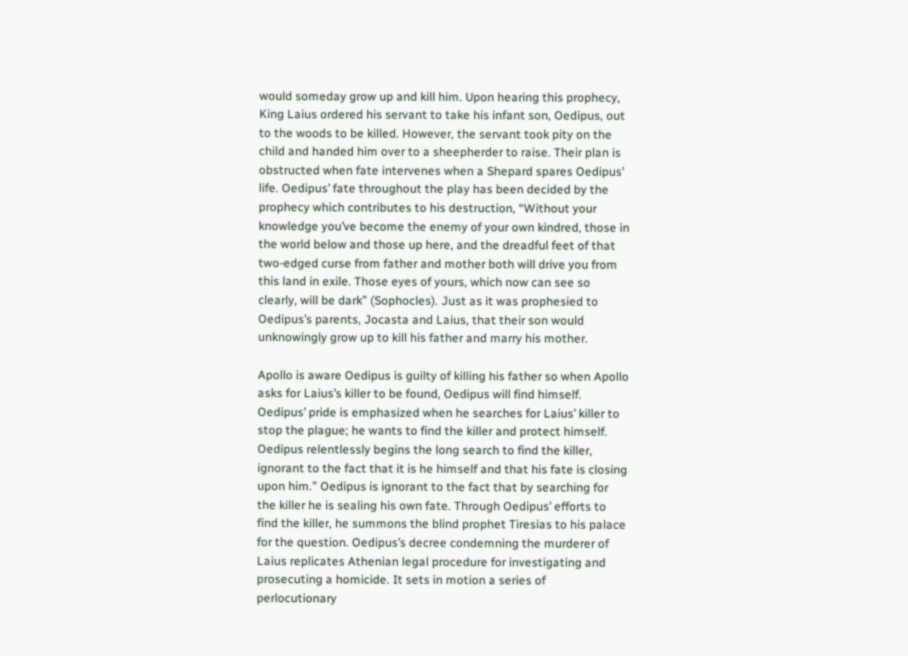would someday grow up and kill him. Upon hearing this prophecy, King Laius ordered his servant to take his infant son, Oedipus, out to the woods to be killed. However, the servant took pity on the child and handed him over to a sheepherder to raise. Their plan is obstructed when fate intervenes when a Shepard spares Oedipus’ life. Oedipus’ fate throughout the play has been decided by the prophecy which contributes to his destruction, “Without your knowledge you’ve become the enemy of your own kindred, those in the world below and those up here, and the dreadful feet of that two-edged curse from father and mother both will drive you from this land in exile. Those eyes of yours, which now can see so clearly, will be dark” (Sophocles). Just as it was prophesied to Oedipus’s parents, Jocasta and Laius, that their son would unknowingly grow up to kill his father and marry his mother.

Apollo is aware Oedipus is guilty of killing his father so when Apollo asks for Laius’s killer to be found, Oedipus will find himself. Oedipus’ pride is emphasized when he searches for Laius’ killer to stop the plague; he wants to find the killer and protect himself. Oedipus relentlessly begins the long search to find the killer, ignorant to the fact that it is he himself and that his fate is closing upon him.” Oedipus is ignorant to the fact that by searching for the killer he is sealing his own fate. Through Oedipus’ efforts to find the killer, he summons the blind prophet Tiresias to his palace for the question. Oedipus’s decree condemning the murderer of Laius replicates Athenian legal procedure for investigating and prosecuting a homicide. It sets in motion a series of perlocutionary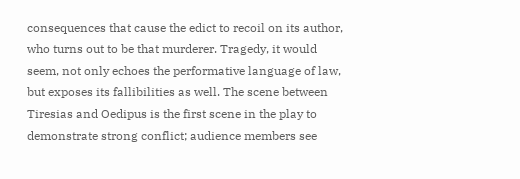consequences that cause the edict to recoil on its author, who turns out to be that murderer. Tragedy, it would seem, not only echoes the performative language of law, but exposes its fallibilities as well. The scene between Tiresias and Oedipus is the first scene in the play to demonstrate strong conflict; audience members see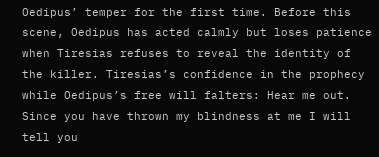Oedipus’ temper for the first time. Before this scene, Oedipus has acted calmly but loses patience when Tiresias refuses to reveal the identity of the killer. Tiresias’s confidence in the prophecy while Oedipus’s free will falters: Hear me out. Since you have thrown my blindness at me I will tell you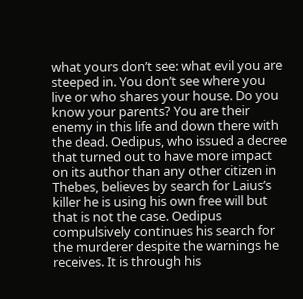what yours don’t see: what evil you are steeped in. You don’t see where you live or who shares your house. Do you know your parents? You are their enemy in this life and down there with the dead. Oedipus, who issued a decree that turned out to have more impact on its author than any other citizen in Thebes, believes by search for Laius’s killer he is using his own free will but that is not the case. Oedipus compulsively continues his search for the murderer despite the warnings he receives. It is through his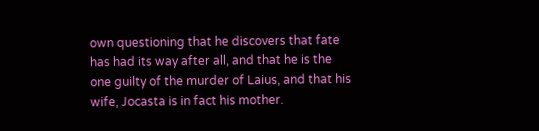own questioning that he discovers that fate has had its way after all, and that he is the one guilty of the murder of Laius, and that his wife, Jocasta is in fact his mother.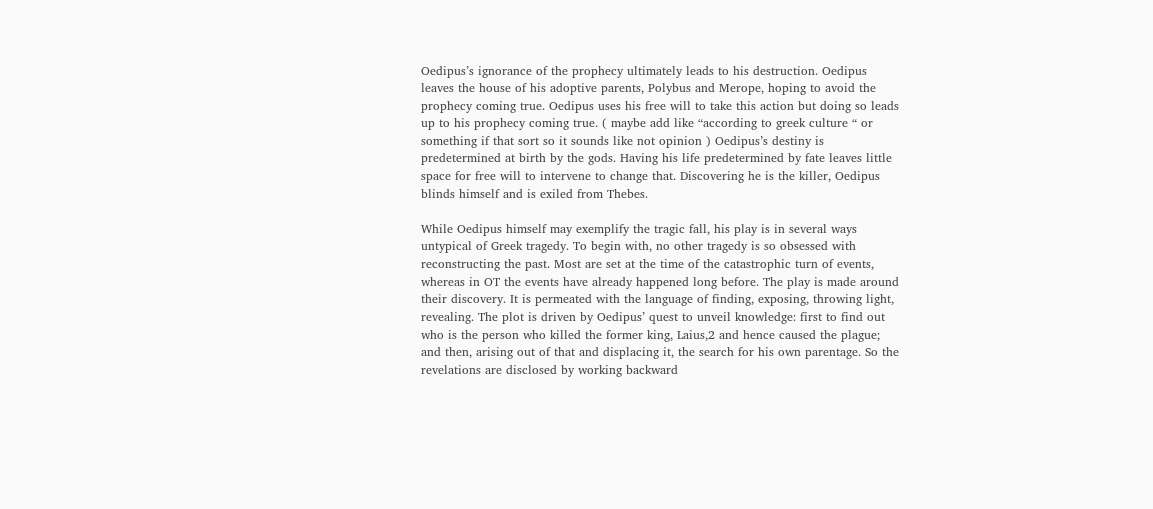Oedipus’s ignorance of the prophecy ultimately leads to his destruction. Oedipus leaves the house of his adoptive parents, Polybus and Merope, hoping to avoid the prophecy coming true. Oedipus uses his free will to take this action but doing so leads up to his prophecy coming true. ( maybe add like “according to greek culture “ or something if that sort so it sounds like not opinion ) Oedipus’s destiny is predetermined at birth by the gods. Having his life predetermined by fate leaves little space for free will to intervene to change that. Discovering he is the killer, Oedipus blinds himself and is exiled from Thebes.

While Oedipus himself may exemplify the tragic fall, his play is in several ways untypical of Greek tragedy. To begin with, no other tragedy is so obsessed with reconstructing the past. Most are set at the time of the catastrophic turn of events, whereas in OT the events have already happened long before. The play is made around their discovery. It is permeated with the language of finding, exposing, throwing light, revealing. The plot is driven by Oedipus’ quest to unveil knowledge: first to find out who is the person who killed the former king, Laius,2 and hence caused the plague; and then, arising out of that and displacing it, the search for his own parentage. So the revelations are disclosed by working backward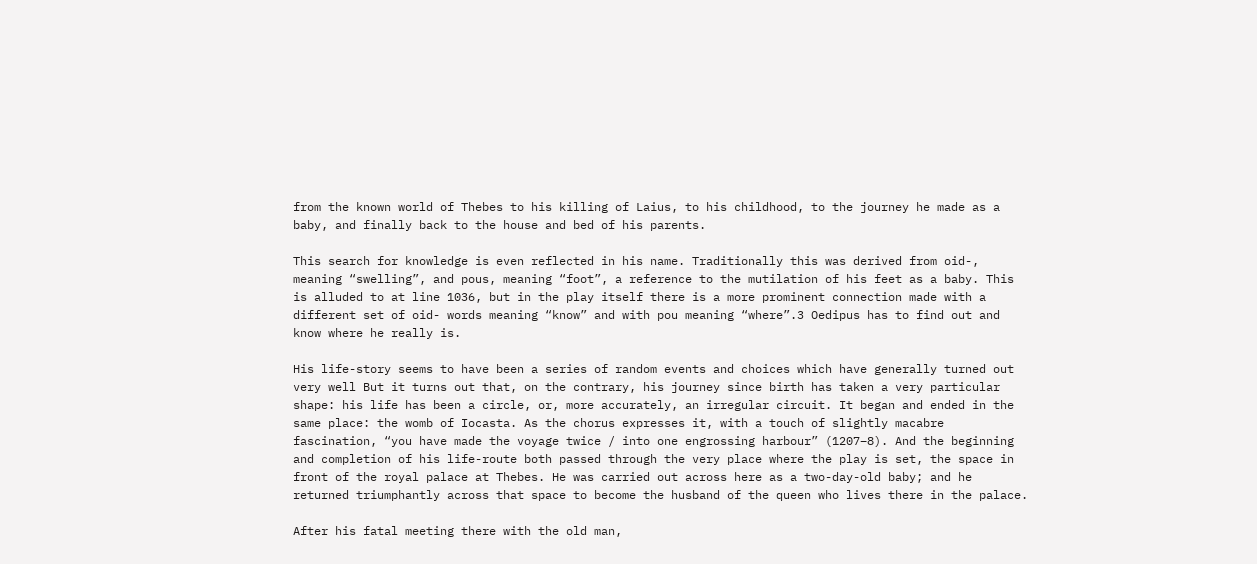from the known world of Thebes to his killing of Laius, to his childhood, to the journey he made as a baby, and finally back to the house and bed of his parents.

This search for knowledge is even reflected in his name. Traditionally this was derived from oid-, meaning “swelling”, and pous, meaning “foot”, a reference to the mutilation of his feet as a baby. This is alluded to at line 1036, but in the play itself there is a more prominent connection made with a different set of oid- words meaning “know” and with pou meaning “where”.3 Oedipus has to find out and know where he really is.

His life-story seems to have been a series of random events and choices which have generally turned out very well But it turns out that, on the contrary, his journey since birth has taken a very particular shape: his life has been a circle, or, more accurately, an irregular circuit. It began and ended in the same place: the womb of Iocasta. As the chorus expresses it, with a touch of slightly macabre fascination, “you have made the voyage twice / into one engrossing harbour” (1207–8). And the beginning and completion of his life-route both passed through the very place where the play is set, the space in front of the royal palace at Thebes. He was carried out across here as a two-day-old baby; and he returned triumphantly across that space to become the husband of the queen who lives there in the palace.

After his fatal meeting there with the old man,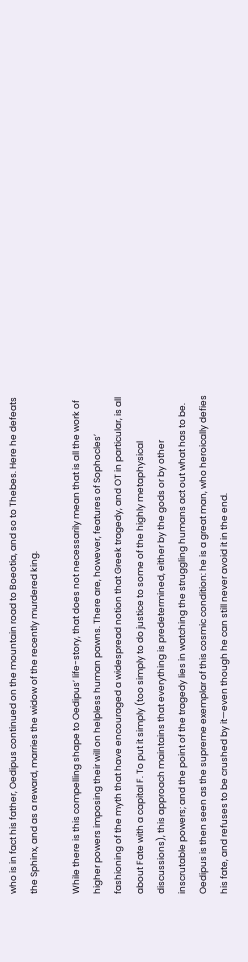who is in fact his father, Oedipus continued on the mountain road to Boeotia, and so to Thebes. Here he defeats the Sphinx, and as a reward, marries the widow of the recently murdered king.

While there is this compelling shape to Oedipus’ life-story, that does not necessarily mean that is all the work of higher powers imposing their will on helpless human pawns. There are, however, features of Sophocles’ fashioning of the myth that have encouraged a widespread notion that Greek tragedy, and OT in particular, is all about Fate with a capital F. To put it simply (too simply to do justice to some of the highly metaphysical discussions), this approach maintains that everything is predetermined, either by the gods or by other inscrutable powers; and the point of the tragedy lies in watching the struggling humans act out what has to be. Oedipus is then seen as the supreme exemplar of this cosmic condition: he is a great man, who heroically defies his fate, and refuses to be crushed by it—even though he can still never avoid it in the end.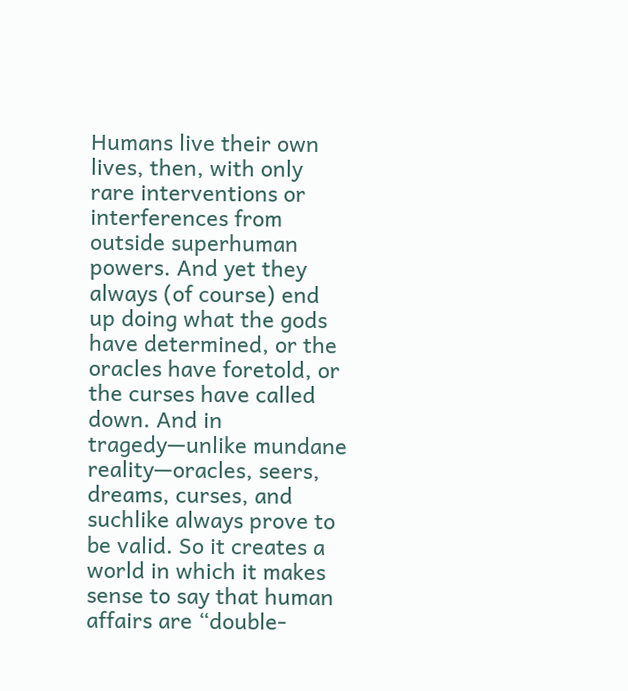Humans live their own lives, then, with only rare interventions or interferences from outside superhuman powers. And yet they always (of course) end up doing what the gods have determined, or the oracles have foretold, or the curses have called down. And in tragedy—unlike mundane reality—oracles, seers, dreams, curses, and suchlike always prove to be valid. So it creates a world in which it makes sense to say that human affairs are “double-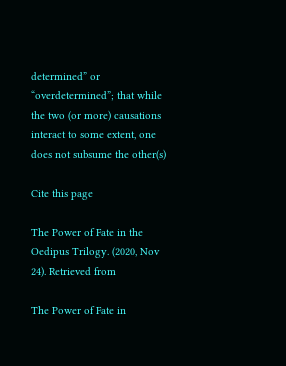determined” or “overdetermined”; that while the two (or more) causations interact to some extent, one does not subsume the other(s)

Cite this page

The Power of Fate in the Oedipus Trilogy. (2020, Nov 24). Retrieved from

The Power of Fate in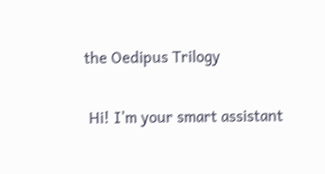the Oedipus Trilogy

 Hi! I’m your smart assistant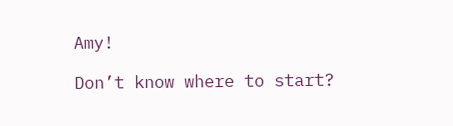Amy!

Don’t know where to start?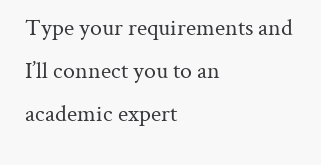Type your requirements and I’ll connect you to an academic expert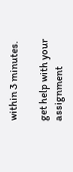within 3 minutes.

get help with your assignment